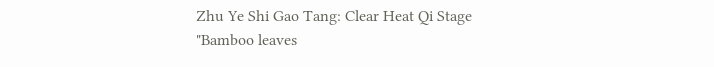Zhu Ye Shi Gao Tang: Clear Heat Qi Stage
"Bamboo leaves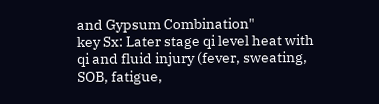and Gypsum Combination"
key Sx: Later stage qi level heat with qi and fluid injury (fever, sweating, SOB, fatigue,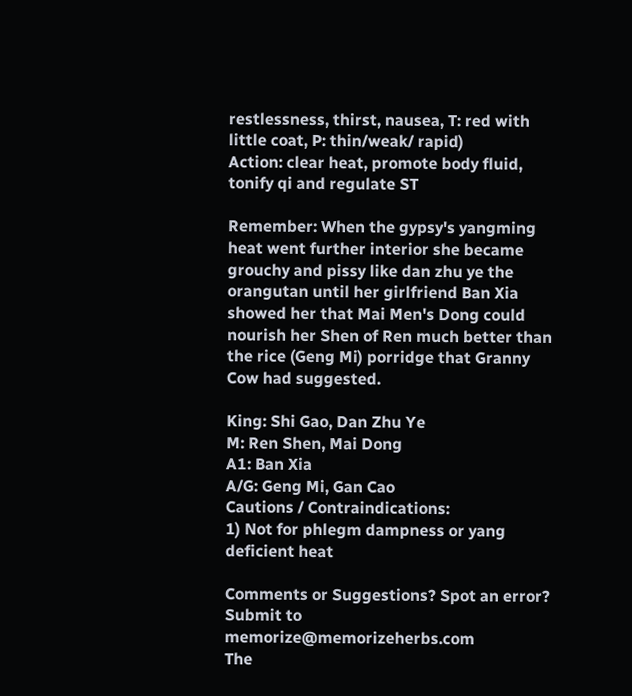restlessness, thirst, nausea, T: red with little coat, P: thin/weak/ rapid)
Action: clear heat, promote body fluid, tonify qi and regulate ST

Remember: When the gypsy's yangming heat went further interior she became grouchy and pissy like dan zhu ye the orangutan until her girlfriend Ban Xia showed her that Mai Men's Dong could nourish her Shen of Ren much better than the rice (Geng Mi) porridge that Granny Cow had suggested.

King: Shi Gao, Dan Zhu Ye
M: Ren Shen, Mai Dong
A1: Ban Xia
A/G: Geng Mi, Gan Cao
Cautions / Contraindications:
1) Not for phlegm dampness or yang deficient heat

Comments or Suggestions? Spot an error? Submit to memorize@memorizeherbs.com
The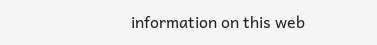information on this web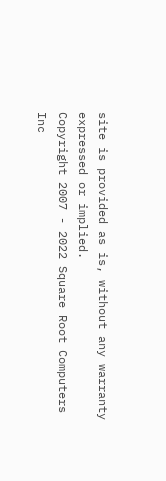site is provided as is, without any warranty expressed or implied.
Copyright 2007 - 2022 Square Root Computers Inc